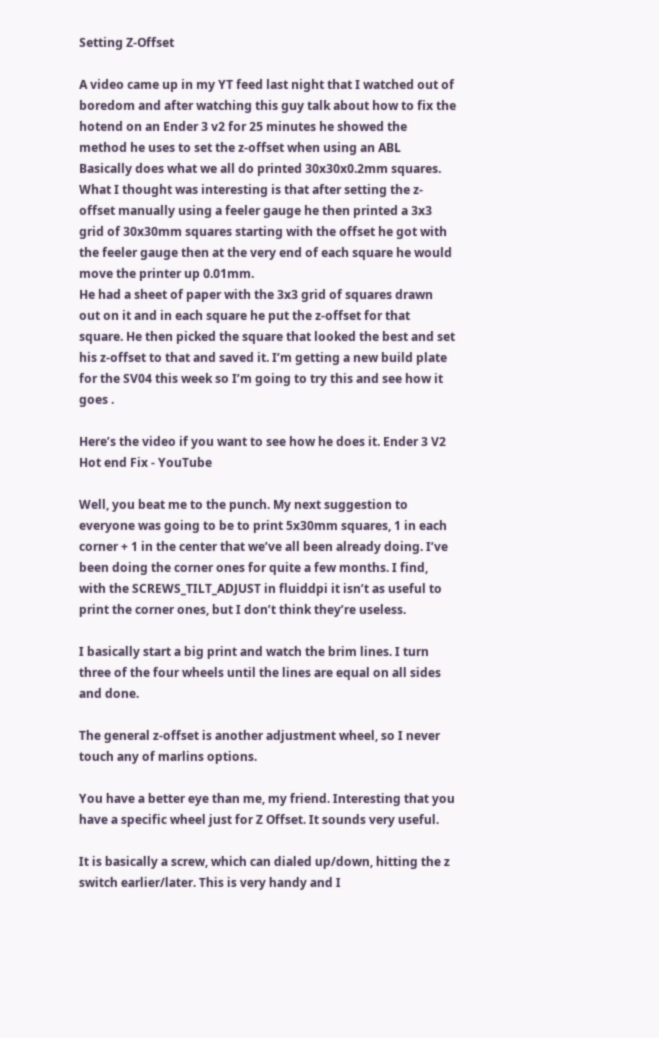Setting Z-Offset

A video came up in my YT feed last night that I watched out of boredom and after watching this guy talk about how to fix the hotend on an Ender 3 v2 for 25 minutes he showed the method he uses to set the z-offset when using an ABL Basically does what we all do printed 30x30x0.2mm squares. What I thought was interesting is that after setting the z-offset manually using a feeler gauge he then printed a 3x3 grid of 30x30mm squares starting with the offset he got with the feeler gauge then at the very end of each square he would move the printer up 0.01mm.
He had a sheet of paper with the 3x3 grid of squares drawn out on it and in each square he put the z-offset for that square. He then picked the square that looked the best and set his z-offset to that and saved it. I’m getting a new build plate for the SV04 this week so I’m going to try this and see how it goes .

Here’s the video if you want to see how he does it. Ender 3 V2 Hot end Fix - YouTube

Well, you beat me to the punch. My next suggestion to everyone was going to be to print 5x30mm squares, 1 in each corner + 1 in the center that we’ve all been already doing. I’ve been doing the corner ones for quite a few months. I find, with the SCREWS_TILT_ADJUST in fluiddpi it isn’t as useful to print the corner ones, but I don’t think they’re useless.

I basically start a big print and watch the brim lines. I turn three of the four wheels until the lines are equal on all sides and done.

The general z-offset is another adjustment wheel, so I never touch any of marlins options.

You have a better eye than me, my friend. Interesting that you have a specific wheel just for Z Offset. It sounds very useful.

It is basically a screw, which can dialed up/down, hitting the z switch earlier/later. This is very handy and I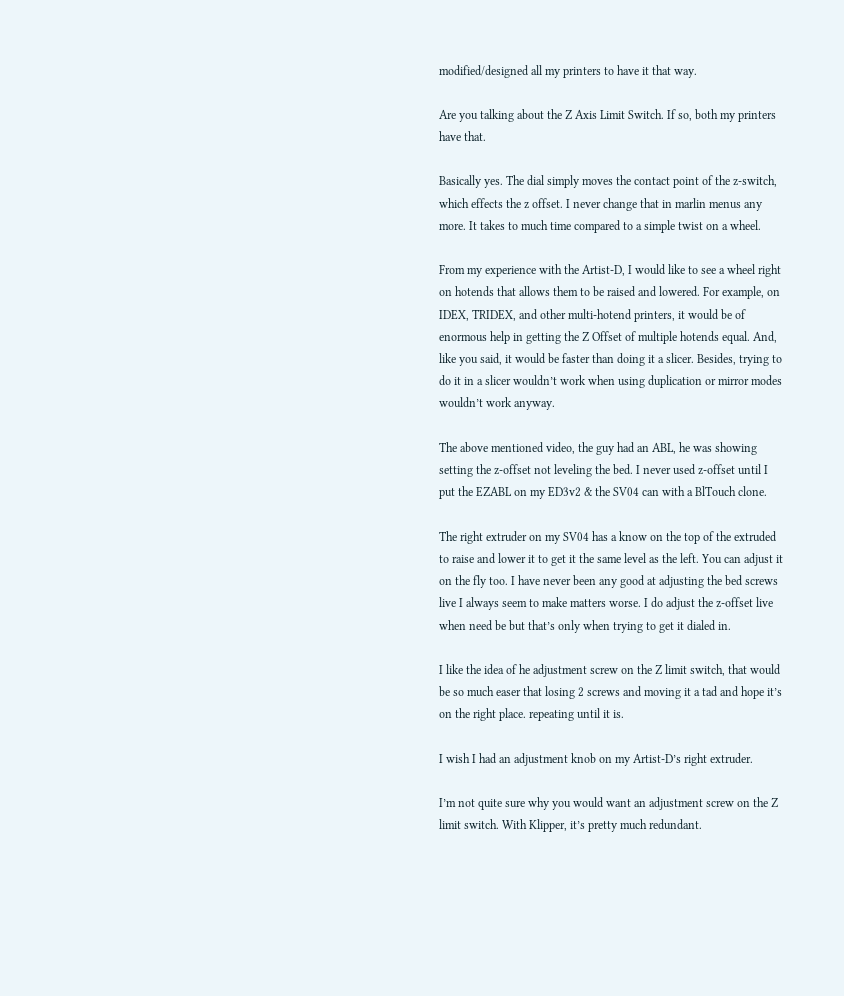modified/designed all my printers to have it that way.

Are you talking about the Z Axis Limit Switch. If so, both my printers have that.

Basically yes. The dial simply moves the contact point of the z-switch, which effects the z offset. I never change that in marlin menus any more. It takes to much time compared to a simple twist on a wheel.

From my experience with the Artist-D, I would like to see a wheel right on hotends that allows them to be raised and lowered. For example, on IDEX, TRIDEX, and other multi-hotend printers, it would be of enormous help in getting the Z Offset of multiple hotends equal. And, like you said, it would be faster than doing it a slicer. Besides, trying to do it in a slicer wouldn’t work when using duplication or mirror modes wouldn’t work anyway.

The above mentioned video, the guy had an ABL, he was showing setting the z-offset not leveling the bed. I never used z-offset until I put the EZABL on my ED3v2 & the SV04 can with a BlTouch clone.

The right extruder on my SV04 has a know on the top of the extruded to raise and lower it to get it the same level as the left. You can adjust it on the fly too. I have never been any good at adjusting the bed screws live I always seem to make matters worse. I do adjust the z-offset live when need be but that’s only when trying to get it dialed in.

I like the idea of he adjustment screw on the Z limit switch, that would be so much easer that losing 2 screws and moving it a tad and hope it’s on the right place. repeating until it is.

I wish I had an adjustment knob on my Artist-D’s right extruder.

I’m not quite sure why you would want an adjustment screw on the Z limit switch. With Klipper, it’s pretty much redundant.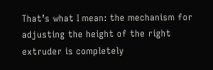That’s what I mean: the mechanism for adjusting the height of the right extruder is completely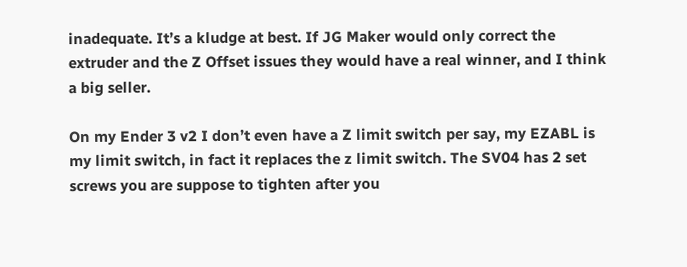inadequate. It’s a kludge at best. If JG Maker would only correct the extruder and the Z Offset issues they would have a real winner, and I think a big seller.

On my Ender 3 v2 I don’t even have a Z limit switch per say, my EZABL is my limit switch, in fact it replaces the z limit switch. The SV04 has 2 set screws you are suppose to tighten after you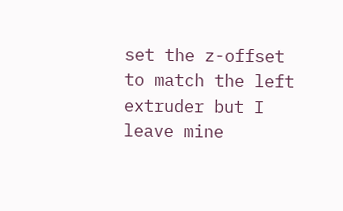set the z-offset to match the left extruder but I leave mine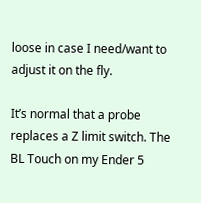loose in case I need/want to adjust it on the fly.

It’s normal that a probe replaces a Z limit switch. The BL Touch on my Ender 5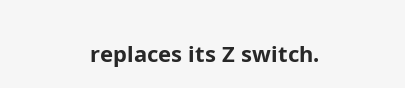replaces its Z switch.